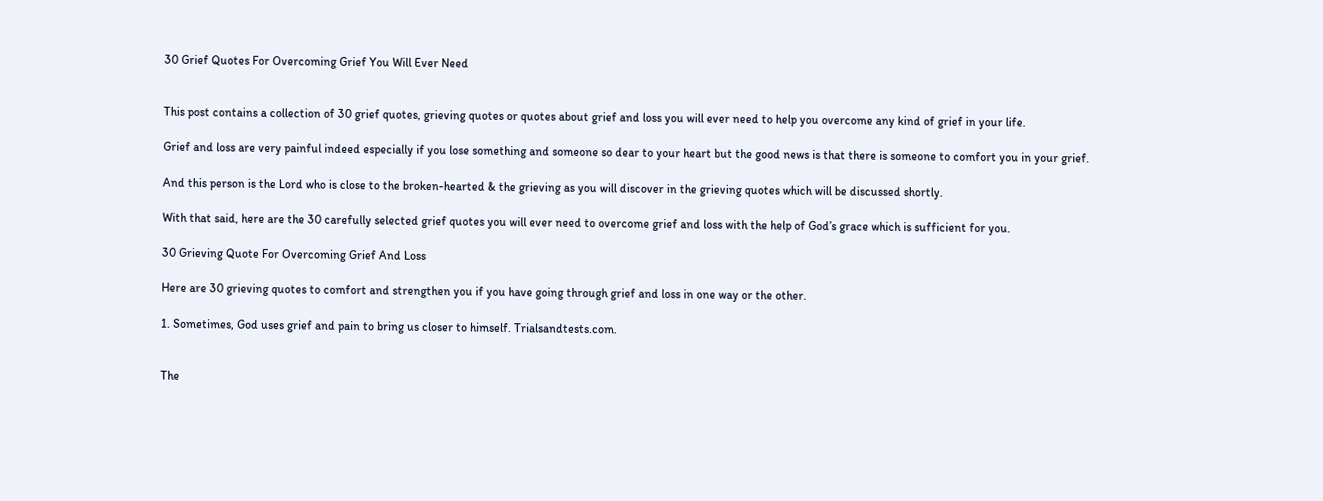30 Grief Quotes For Overcoming Grief You Will Ever Need


This post contains a collection of 30 grief quotes, grieving quotes or quotes about grief and loss you will ever need to help you overcome any kind of grief in your life.

Grief and loss are very painful indeed especially if you lose something and someone so dear to your heart but the good news is that there is someone to comfort you in your grief.

And this person is the Lord who is close to the broken-hearted & the grieving as you will discover in the grieving quotes which will be discussed shortly.

With that said, here are the 30 carefully selected grief quotes you will ever need to overcome grief and loss with the help of God’s grace which is sufficient for you.

30 Grieving Quote For Overcoming Grief And Loss

Here are 30 grieving quotes to comfort and strengthen you if you have going through grief and loss in one way or the other.

1. Sometimes, God uses grief and pain to bring us closer to himself. Trialsandtests.com.


The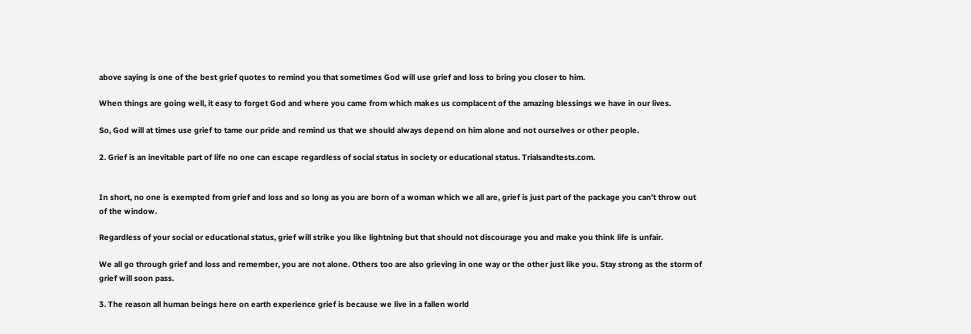above saying is one of the best grief quotes to remind you that sometimes God will use grief and loss to bring you closer to him.

When things are going well, it easy to forget God and where you came from which makes us complacent of the amazing blessings we have in our lives.

So, God will at times use grief to tame our pride and remind us that we should always depend on him alone and not ourselves or other people.

2. Grief is an inevitable part of life no one can escape regardless of social status in society or educational status. Trialsandtests.com.


In short, no one is exempted from grief and loss and so long as you are born of a woman which we all are, grief is just part of the package you can’t throw out of the window.

Regardless of your social or educational status, grief will strike you like lightning but that should not discourage you and make you think life is unfair.

We all go through grief and loss and remember, you are not alone. Others too are also grieving in one way or the other just like you. Stay strong as the storm of grief will soon pass.

3. The reason all human beings here on earth experience grief is because we live in a fallen world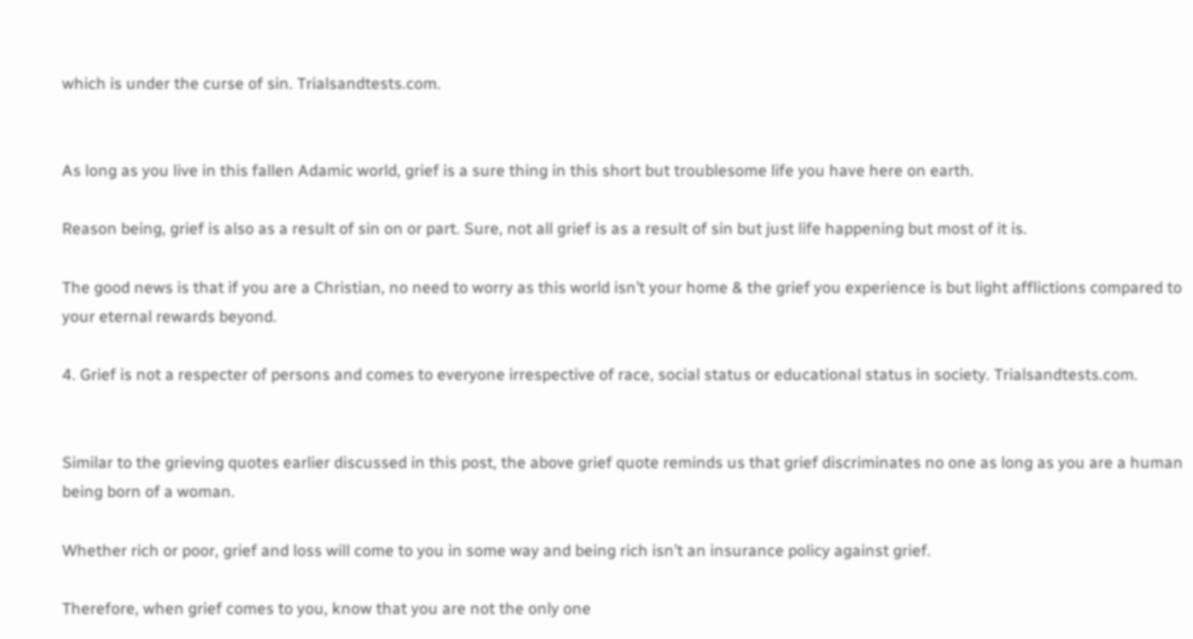which is under the curse of sin. Trialsandtests.com.


As long as you live in this fallen Adamic world, grief is a sure thing in this short but troublesome life you have here on earth.

Reason being, grief is also as a result of sin on or part. Sure, not all grief is as a result of sin but just life happening but most of it is.

The good news is that if you are a Christian, no need to worry as this world isn’t your home & the grief you experience is but light afflictions compared to your eternal rewards beyond.

4. Grief is not a respecter of persons and comes to everyone irrespective of race, social status or educational status in society. Trialsandtests.com.


Similar to the grieving quotes earlier discussed in this post, the above grief quote reminds us that grief discriminates no one as long as you are a human being born of a woman.

Whether rich or poor, grief and loss will come to you in some way and being rich isn’t an insurance policy against grief.

Therefore, when grief comes to you, know that you are not the only one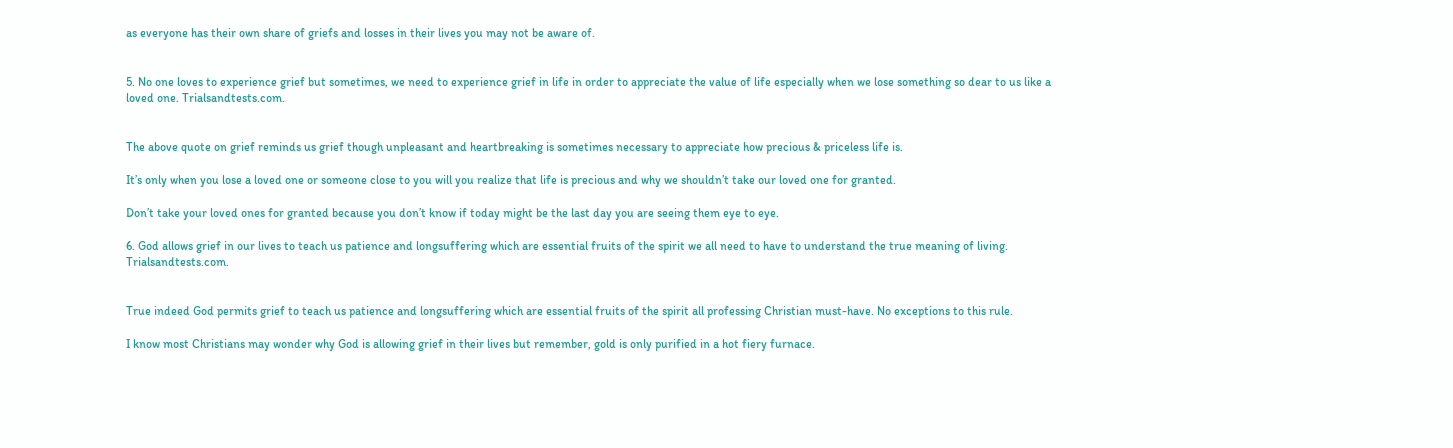as everyone has their own share of griefs and losses in their lives you may not be aware of.


5. No one loves to experience grief but sometimes, we need to experience grief in life in order to appreciate the value of life especially when we lose something so dear to us like a loved one. Trialsandtests.com.


The above quote on grief reminds us grief though unpleasant and heartbreaking is sometimes necessary to appreciate how precious & priceless life is.

It’s only when you lose a loved one or someone close to you will you realize that life is precious and why we shouldn’t take our loved one for granted.

Don’t take your loved ones for granted because you don’t know if today might be the last day you are seeing them eye to eye.

6. God allows grief in our lives to teach us patience and longsuffering which are essential fruits of the spirit we all need to have to understand the true meaning of living. Trialsandtests.com.


True indeed God permits grief to teach us patience and longsuffering which are essential fruits of the spirit all professing Christian must-have. No exceptions to this rule.

I know most Christians may wonder why God is allowing grief in their lives but remember, gold is only purified in a hot fiery furnace.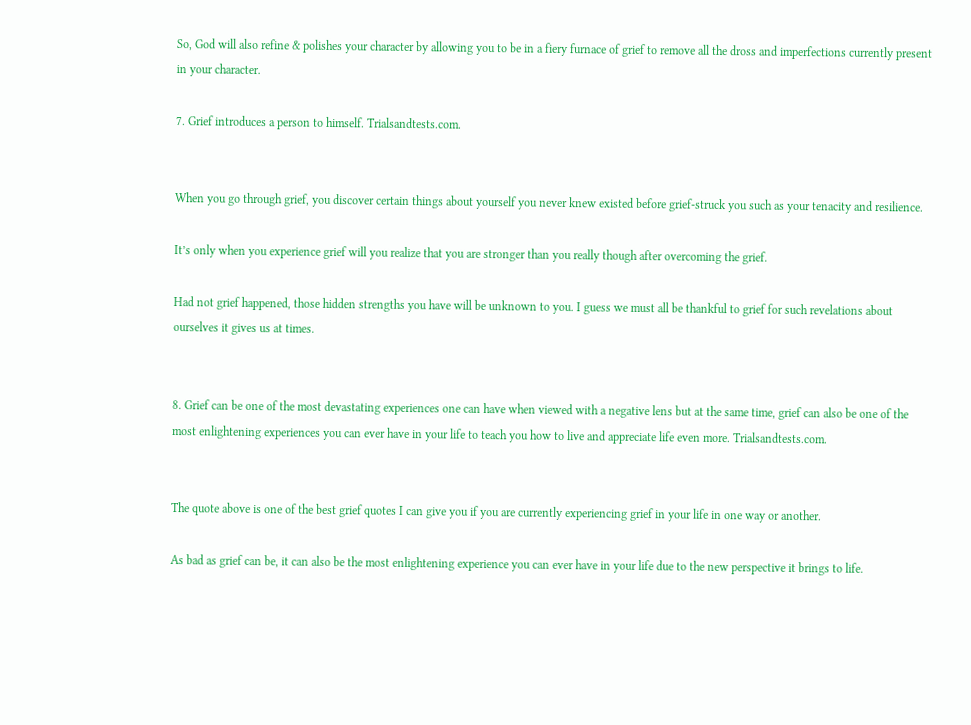So, God will also refine & polishes your character by allowing you to be in a fiery furnace of grief to remove all the dross and imperfections currently present in your character.

7. Grief introduces a person to himself. Trialsandtests.com.


When you go through grief, you discover certain things about yourself you never knew existed before grief-struck you such as your tenacity and resilience.

It’s only when you experience grief will you realize that you are stronger than you really though after overcoming the grief.

Had not grief happened, those hidden strengths you have will be unknown to you. I guess we must all be thankful to grief for such revelations about ourselves it gives us at times.


8. Grief can be one of the most devastating experiences one can have when viewed with a negative lens but at the same time, grief can also be one of the most enlightening experiences you can ever have in your life to teach you how to live and appreciate life even more. Trialsandtests.com.


The quote above is one of the best grief quotes I can give you if you are currently experiencing grief in your life in one way or another.

As bad as grief can be, it can also be the most enlightening experience you can ever have in your life due to the new perspective it brings to life.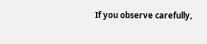If you observe carefully,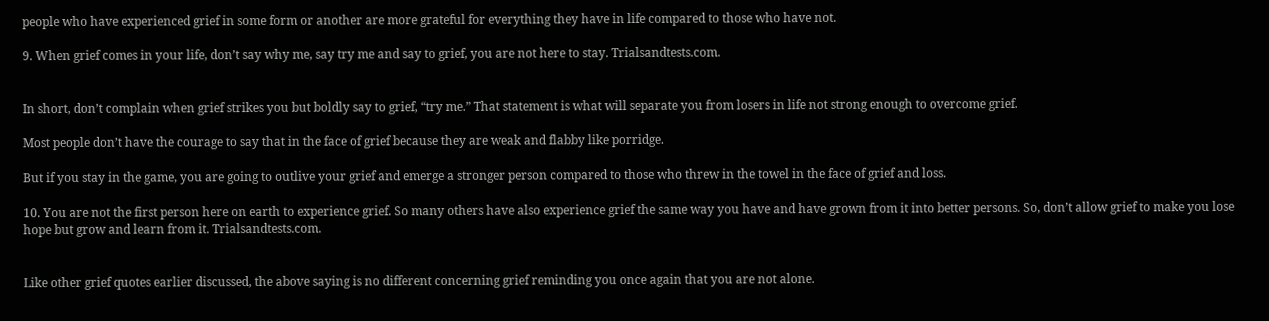people who have experienced grief in some form or another are more grateful for everything they have in life compared to those who have not.

9. When grief comes in your life, don’t say why me, say try me and say to grief, you are not here to stay. Trialsandtests.com.


In short, don’t complain when grief strikes you but boldly say to grief, “try me.” That statement is what will separate you from losers in life not strong enough to overcome grief.

Most people don’t have the courage to say that in the face of grief because they are weak and flabby like porridge.

But if you stay in the game, you are going to outlive your grief and emerge a stronger person compared to those who threw in the towel in the face of grief and loss.

10. You are not the first person here on earth to experience grief. So many others have also experience grief the same way you have and have grown from it into better persons. So, don’t allow grief to make you lose hope but grow and learn from it. Trialsandtests.com.


Like other grief quotes earlier discussed, the above saying is no different concerning grief reminding you once again that you are not alone.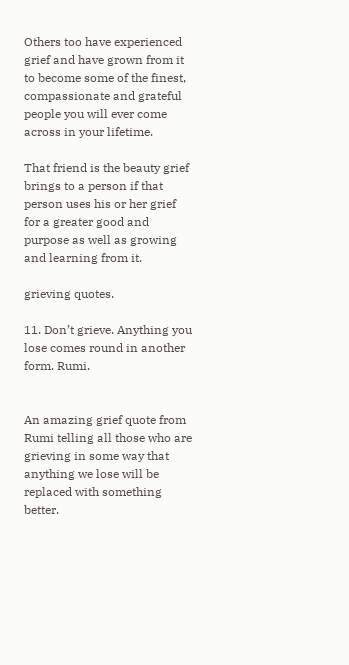Others too have experienced grief and have grown from it to become some of the finest, compassionate and grateful people you will ever come across in your lifetime.

That friend is the beauty grief brings to a person if that person uses his or her grief for a greater good and purpose as well as growing and learning from it.

grieving quotes.

11. Don’t grieve. Anything you lose comes round in another form. Rumi.


An amazing grief quote from Rumi telling all those who are grieving in some way that anything we lose will be replaced with something better.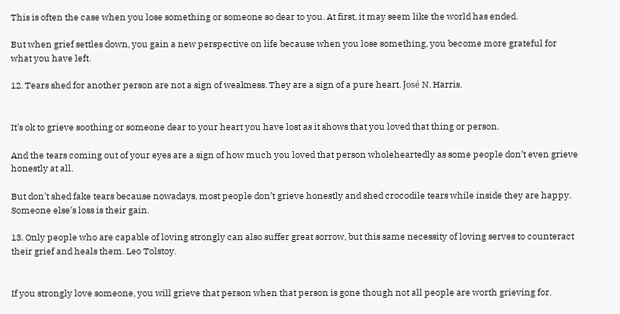This is often the case when you lose something or someone so dear to you. At first, it may seem like the world has ended.

But when grief settles down, you gain a new perspective on life because when you lose something, you become more grateful for what you have left.

12. Tears shed for another person are not a sign of weakness. They are a sign of a pure heart. José N. Harris.


It’s ok to grieve soothing or someone dear to your heart you have lost as it shows that you loved that thing or person.

And the tears coming out of your eyes are a sign of how much you loved that person wholeheartedly as some people don’t even grieve honestly at all.

But don’t shed fake tears because nowadays, most people don’t grieve honestly and shed crocodile tears while inside they are happy. Someone else’s loss is their gain.

13. Only people who are capable of loving strongly can also suffer great sorrow, but this same necessity of loving serves to counteract their grief and heals them. Leo Tolstoy.


If you strongly love someone, you will grieve that person when that person is gone though not all people are worth grieving for.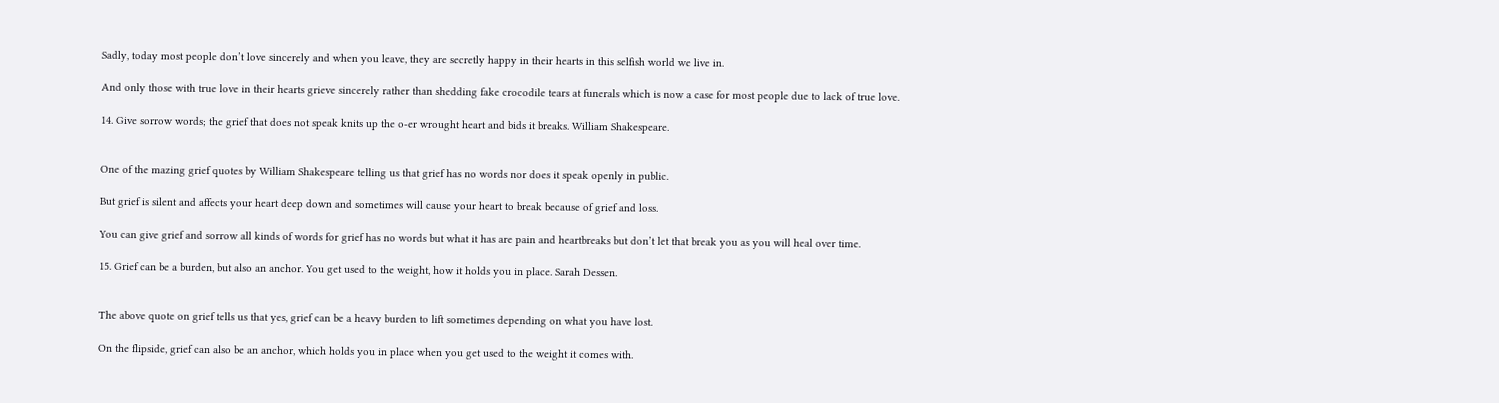Sadly, today most people don’t love sincerely and when you leave, they are secretly happy in their hearts in this selfish world we live in.

And only those with true love in their hearts grieve sincerely rather than shedding fake crocodile tears at funerals which is now a case for most people due to lack of true love.

14. Give sorrow words; the grief that does not speak knits up the o-er wrought heart and bids it breaks. William Shakespeare.


One of the mazing grief quotes by William Shakespeare telling us that grief has no words nor does it speak openly in public.

But grief is silent and affects your heart deep down and sometimes will cause your heart to break because of grief and loss.

You can give grief and sorrow all kinds of words for grief has no words but what it has are pain and heartbreaks but don’t let that break you as you will heal over time.

15. Grief can be a burden, but also an anchor. You get used to the weight, how it holds you in place. Sarah Dessen.


The above quote on grief tells us that yes, grief can be a heavy burden to lift sometimes depending on what you have lost.

On the flipside, grief can also be an anchor, which holds you in place when you get used to the weight it comes with.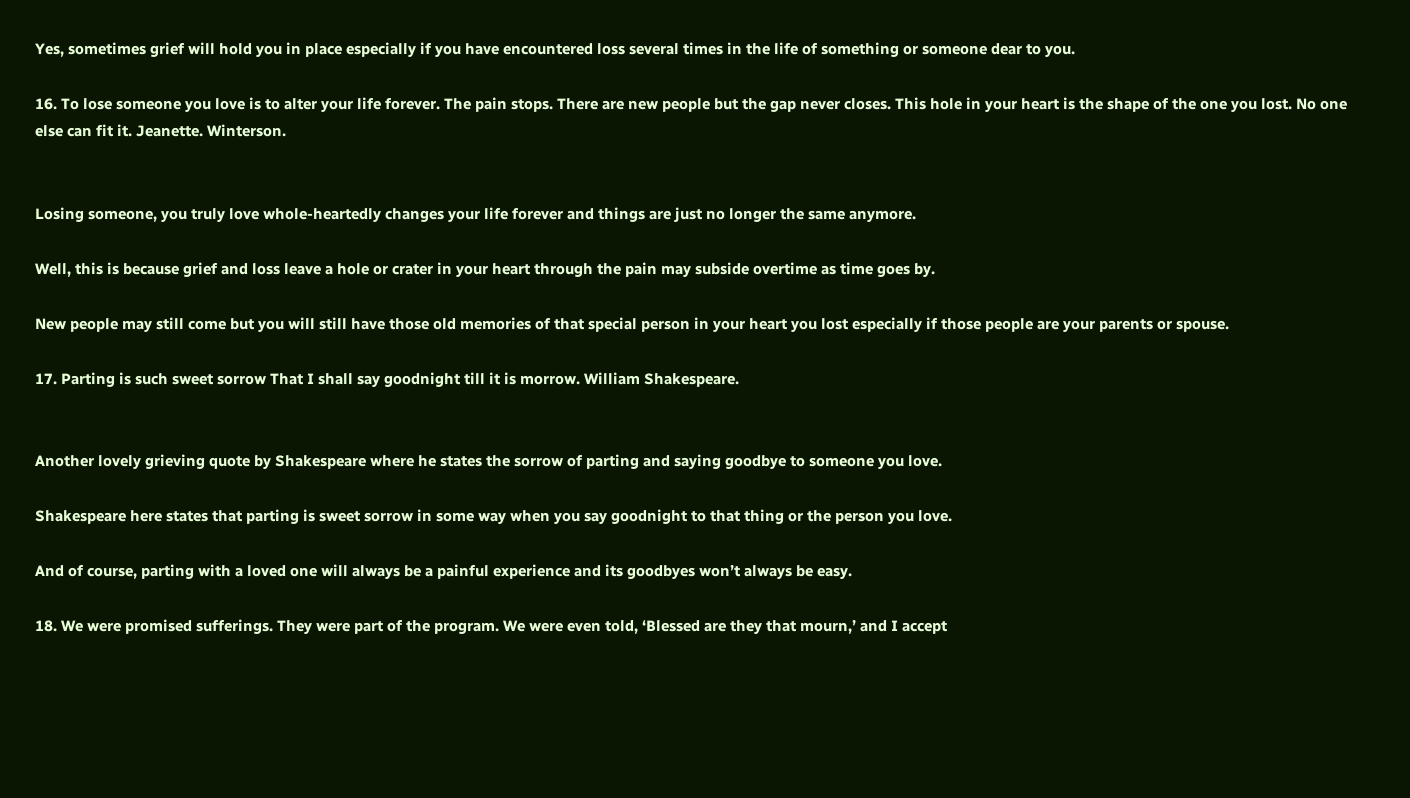Yes, sometimes grief will hold you in place especially if you have encountered loss several times in the life of something or someone dear to you.

16. To lose someone you love is to alter your life forever. The pain stops. There are new people but the gap never closes. This hole in your heart is the shape of the one you lost. No one else can fit it. Jeanette. Winterson.


Losing someone, you truly love whole-heartedly changes your life forever and things are just no longer the same anymore.

Well, this is because grief and loss leave a hole or crater in your heart through the pain may subside overtime as time goes by.

New people may still come but you will still have those old memories of that special person in your heart you lost especially if those people are your parents or spouse.

17. Parting is such sweet sorrow That I shall say goodnight till it is morrow. William Shakespeare.


Another lovely grieving quote by Shakespeare where he states the sorrow of parting and saying goodbye to someone you love.

Shakespeare here states that parting is sweet sorrow in some way when you say goodnight to that thing or the person you love.

And of course, parting with a loved one will always be a painful experience and its goodbyes won’t always be easy.

18. We were promised sufferings. They were part of the program. We were even told, ‘Blessed are they that mourn,’ and I accept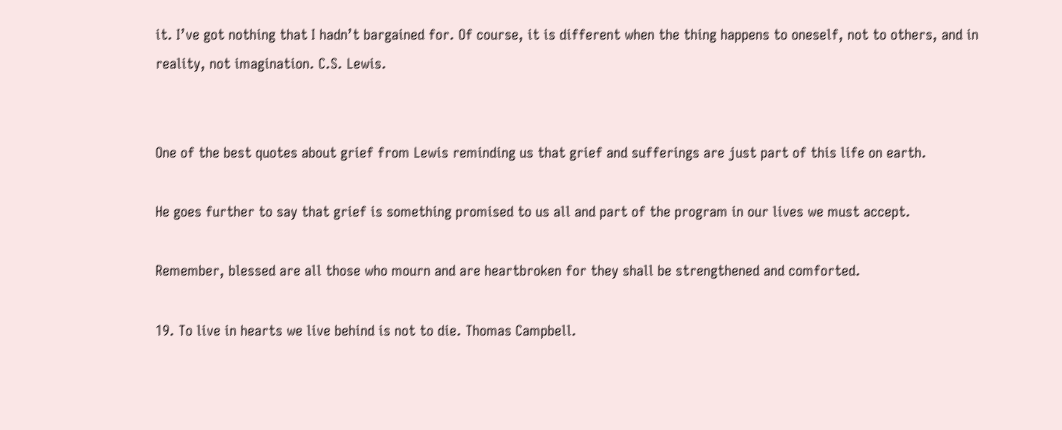it. I’ve got nothing that I hadn’t bargained for. Of course, it is different when the thing happens to oneself, not to others, and in reality, not imagination. C.S. Lewis.


One of the best quotes about grief from Lewis reminding us that grief and sufferings are just part of this life on earth.

He goes further to say that grief is something promised to us all and part of the program in our lives we must accept.

Remember, blessed are all those who mourn and are heartbroken for they shall be strengthened and comforted.

19. To live in hearts we live behind is not to die. Thomas Campbell.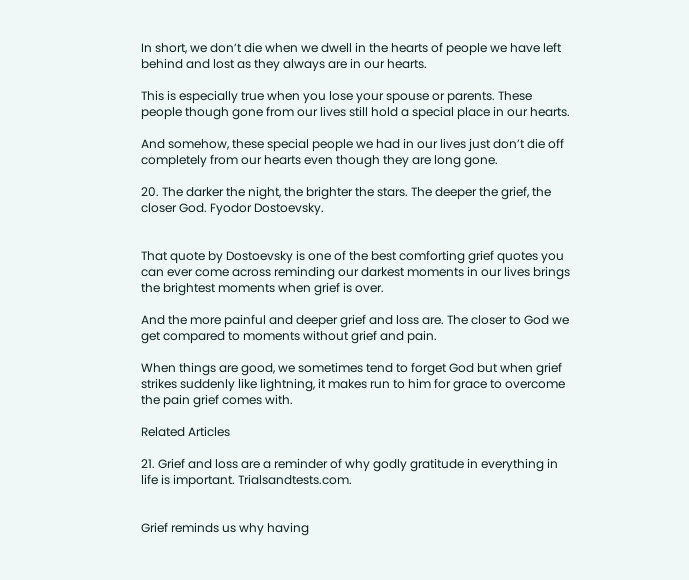In short, we don’t die when we dwell in the hearts of people we have left behind and lost as they always are in our hearts.

This is especially true when you lose your spouse or parents. These people though gone from our lives still hold a special place in our hearts.

And somehow, these special people we had in our lives just don’t die off completely from our hearts even though they are long gone.

20. The darker the night, the brighter the stars. The deeper the grief, the closer God. Fyodor Dostoevsky.


That quote by Dostoevsky is one of the best comforting grief quotes you can ever come across reminding our darkest moments in our lives brings the brightest moments when grief is over.

And the more painful and deeper grief and loss are. The closer to God we get compared to moments without grief and pain.

When things are good, we sometimes tend to forget God but when grief strikes suddenly like lightning, it makes run to him for grace to overcome the pain grief comes with.

Related Articles

21. Grief and loss are a reminder of why godly gratitude in everything in life is important. Trialsandtests.com.


Grief reminds us why having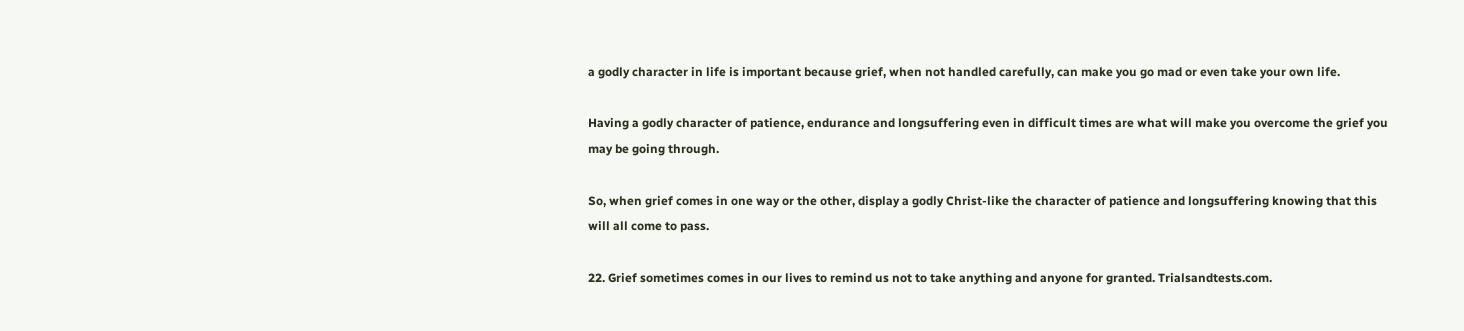a godly character in life is important because grief, when not handled carefully, can make you go mad or even take your own life.

Having a godly character of patience, endurance and longsuffering even in difficult times are what will make you overcome the grief you may be going through.

So, when grief comes in one way or the other, display a godly Christ-like the character of patience and longsuffering knowing that this will all come to pass.

22. Grief sometimes comes in our lives to remind us not to take anything and anyone for granted. Trialsandtests.com.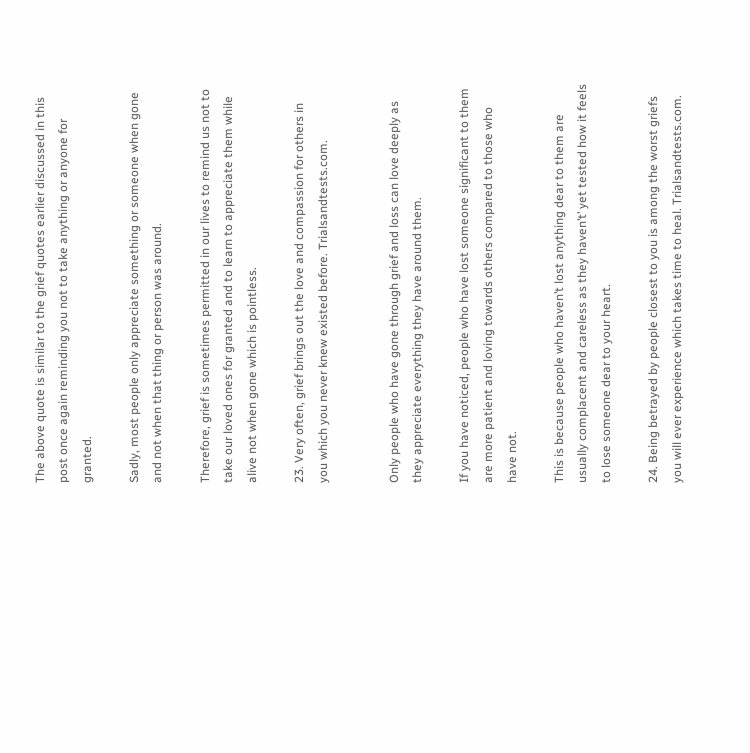The above quote is similar to the grief quotes earlier discussed in this post once again reminding you not to take anything or anyone for granted.

Sadly, most people only appreciate something or someone when gone and not when that thing or person was around.

Therefore, grief is sometimes permitted in our lives to remind us not to take our loved ones for granted and to learn to appreciate them while alive not when gone which is pointless.

23. Very often, grief brings out the love and compassion for others in you which you never knew existed before. Trialsandtests.com.


Only people who have gone through grief and loss can love deeply as they appreciate everything they have around them.

If you have noticed, people who have lost someone significant to them are more patient and loving towards others compared to those who have not.

This is because people who haven’t lost anything dear to them are usually complacent and careless as they haven’t’ yet tested how it feels to lose someone dear to your heart.

24. Being betrayed by people closest to you is among the worst griefs you will ever experience which takes time to heal. Trialsandtests.com.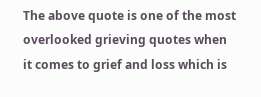The above quote is one of the most overlooked grieving quotes when it comes to grief and loss which is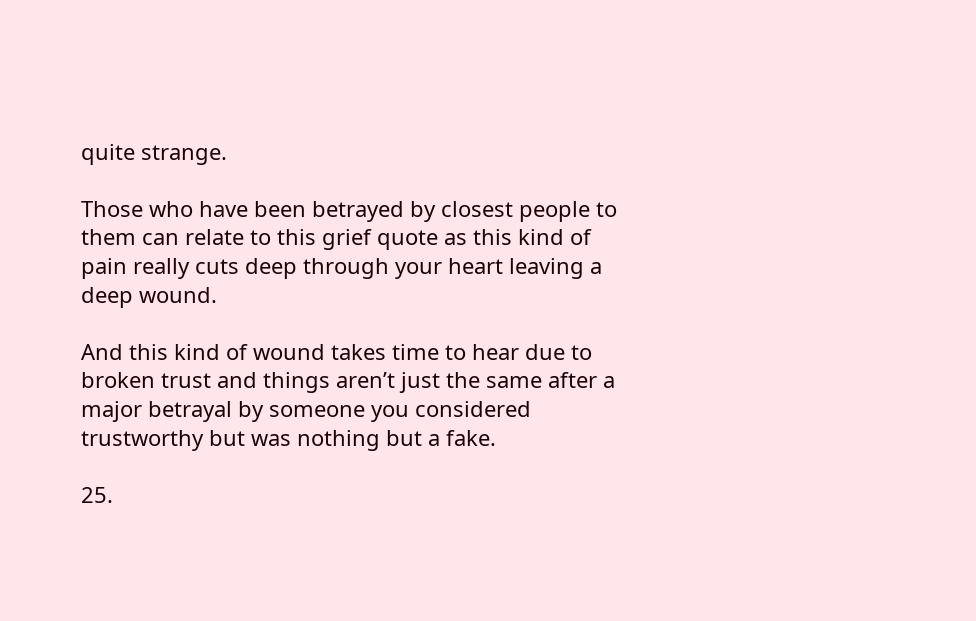quite strange.

Those who have been betrayed by closest people to them can relate to this grief quote as this kind of pain really cuts deep through your heart leaving a deep wound.

And this kind of wound takes time to hear due to broken trust and things aren’t just the same after a major betrayal by someone you considered trustworthy but was nothing but a fake.

25.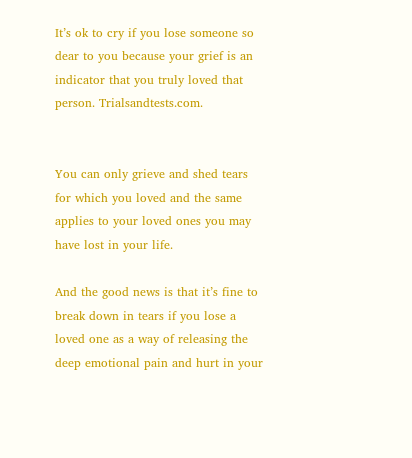It’s ok to cry if you lose someone so dear to you because your grief is an indicator that you truly loved that person. Trialsandtests.com.


You can only grieve and shed tears for which you loved and the same applies to your loved ones you may have lost in your life.

And the good news is that it’s fine to break down in tears if you lose a loved one as a way of releasing the deep emotional pain and hurt in your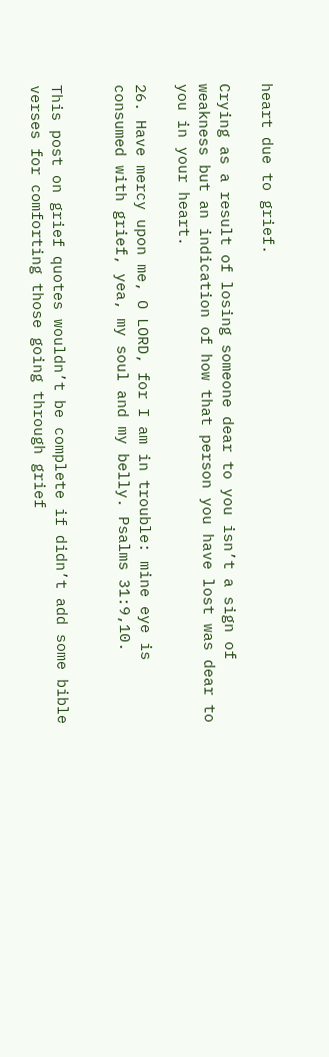heart due to grief.

Crying as a result of losing someone dear to you isn’t a sign of weakness but an indication of how that person you have lost was dear to you in your heart.

26. Have mercy upon me, O LORD, for I am in trouble: mine eye is consumed with grief, yea, my soul and my belly. Psalms 31:9,10.


This post on grief quotes wouldn’t be complete if didn’t add some bible verses for comforting those going through grief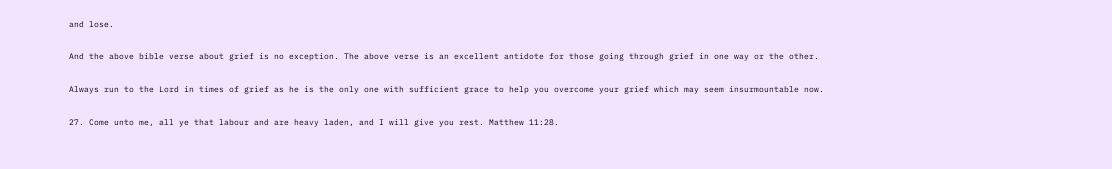and lose.

And the above bible verse about grief is no exception. The above verse is an excellent antidote for those going through grief in one way or the other.

Always run to the Lord in times of grief as he is the only one with sufficient grace to help you overcome your grief which may seem insurmountable now.

27. Come unto me, all ye that labour and are heavy laden, and I will give you rest. Matthew 11:28.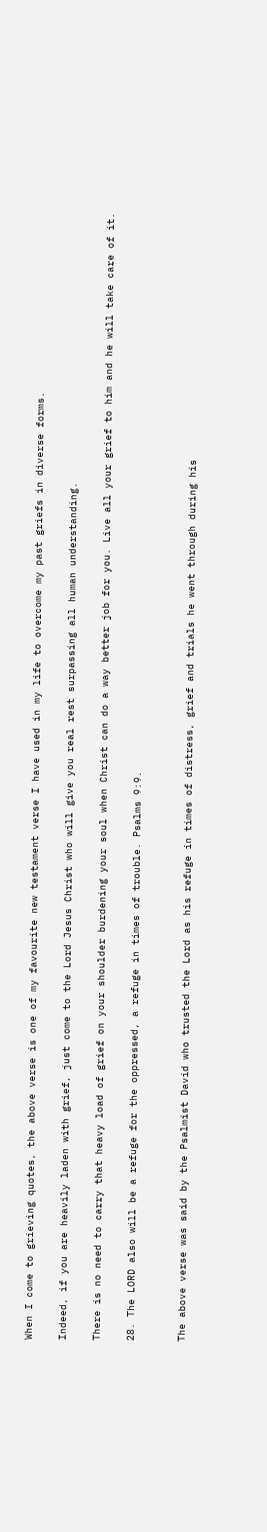When I come to grieving quotes, the above verse is one of my favourite new testament verse I have used in my life to overcome my past griefs in diverse forms.

Indeed, if you are heavily laden with grief, just come to the Lord Jesus Christ who will give you real rest surpassing all human understanding.

There is no need to carry that heavy load of grief on your shoulder burdening your soul when Christ can do a way better job for you. Live all your grief to him and he will take care of it.

28. The LORD also will be a refuge for the oppressed, a refuge in times of trouble. Psalms 9:9.


The above verse was said by the Psalmist David who trusted the Lord as his refuge in times of distress, grief and trials he went through during his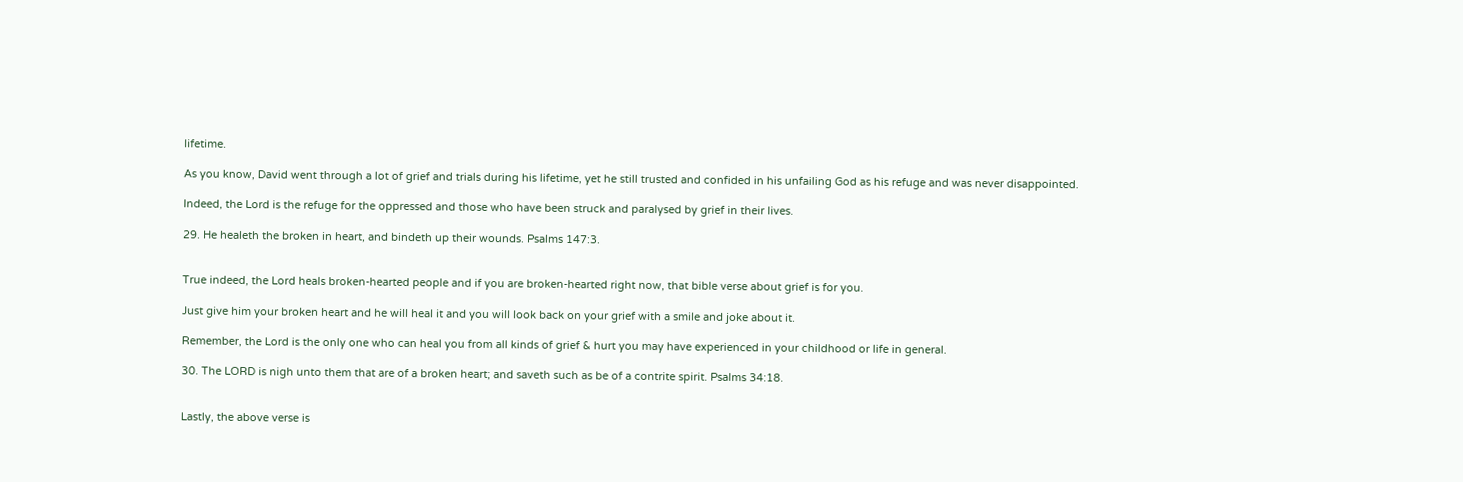lifetime.

As you know, David went through a lot of grief and trials during his lifetime, yet he still trusted and confided in his unfailing God as his refuge and was never disappointed.

Indeed, the Lord is the refuge for the oppressed and those who have been struck and paralysed by grief in their lives.

29. He healeth the broken in heart, and bindeth up their wounds. Psalms 147:3.


True indeed, the Lord heals broken-hearted people and if you are broken-hearted right now, that bible verse about grief is for you.

Just give him your broken heart and he will heal it and you will look back on your grief with a smile and joke about it.

Remember, the Lord is the only one who can heal you from all kinds of grief & hurt you may have experienced in your childhood or life in general.

30. The LORD is nigh unto them that are of a broken heart; and saveth such as be of a contrite spirit. Psalms 34:18.


Lastly, the above verse is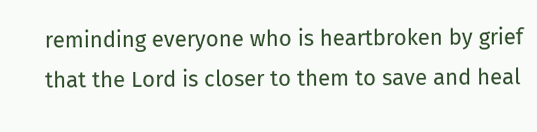reminding everyone who is heartbroken by grief that the Lord is closer to them to save and heal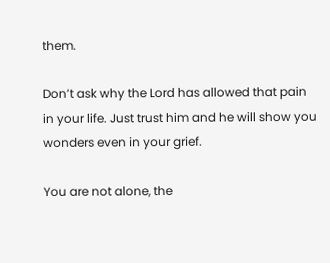them.

Don’t ask why the Lord has allowed that pain in your life. Just trust him and he will show you wonders even in your grief.

You are not alone, the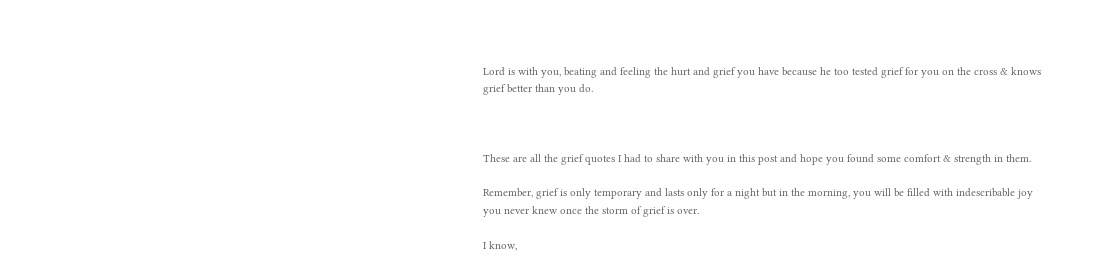Lord is with you, beating and feeling the hurt and grief you have because he too tested grief for you on the cross & knows grief better than you do.



These are all the grief quotes I had to share with you in this post and hope you found some comfort & strength in them.

Remember, grief is only temporary and lasts only for a night but in the morning, you will be filled with indescribable joy you never knew once the storm of grief is over.

I know,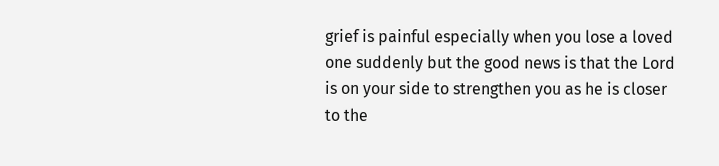grief is painful especially when you lose a loved one suddenly but the good news is that the Lord is on your side to strengthen you as he is closer to the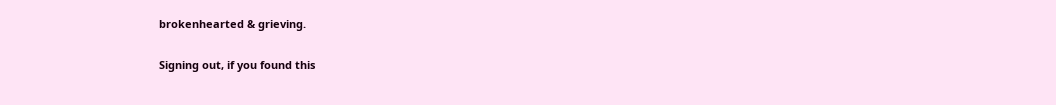brokenhearted & grieving.

Signing out, if you found this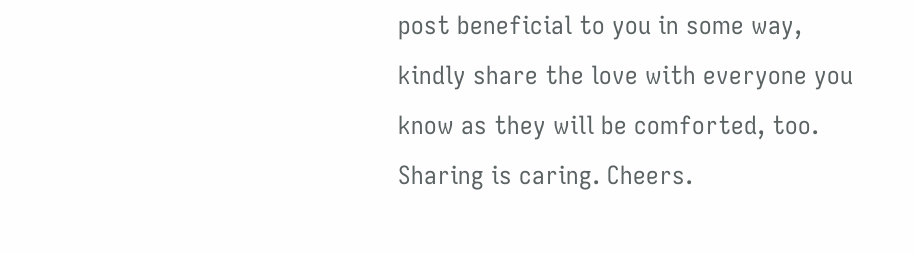post beneficial to you in some way, kindly share the love with everyone you know as they will be comforted, too. Sharing is caring. Cheers.